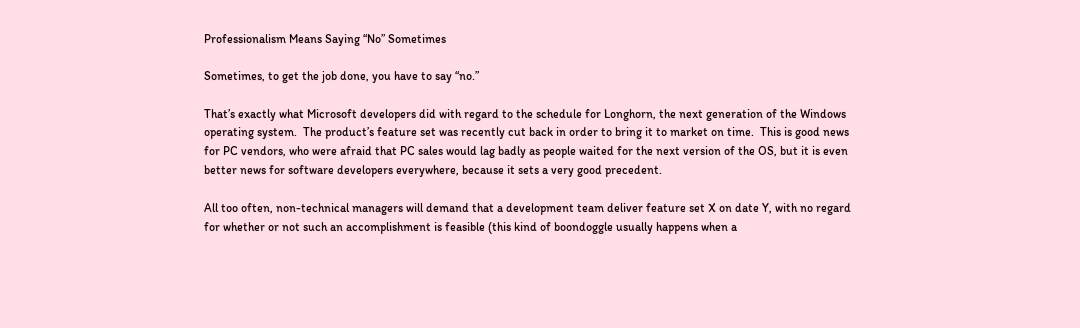Professionalism Means Saying “No” Sometimes

Sometimes, to get the job done, you have to say “no.”

That’s exactly what Microsoft developers did with regard to the schedule for Longhorn, the next generation of the Windows operating system.  The product’s feature set was recently cut back in order to bring it to market on time.  This is good news for PC vendors, who were afraid that PC sales would lag badly as people waited for the next version of the OS, but it is even better news for software developers everywhere, because it sets a very good precedent.

All too often, non-technical managers will demand that a development team deliver feature set X on date Y, with no regard for whether or not such an accomplishment is feasible (this kind of boondoggle usually happens when a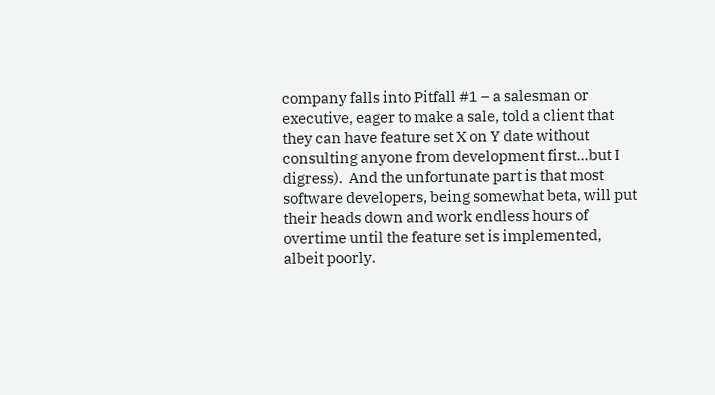company falls into Pitfall #1 – a salesman or executive, eager to make a sale, told a client that they can have feature set X on Y date without consulting anyone from development first…but I digress).  And the unfortunate part is that most software developers, being somewhat beta, will put their heads down and work endless hours of overtime until the feature set is implemented, albeit poorly.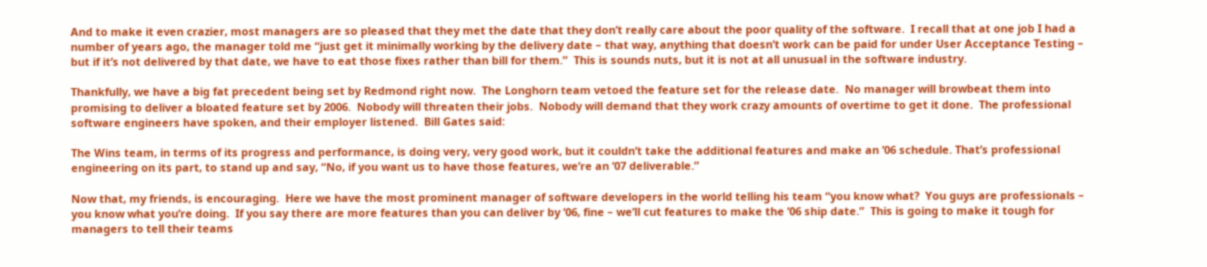And to make it even crazier, most managers are so pleased that they met the date that they don’t really care about the poor quality of the software.  I recall that at one job I had a number of years ago, the manager told me “just get it minimally working by the delivery date – that way, anything that doesn’t work can be paid for under User Acceptance Testing – but if it’s not delivered by that date, we have to eat those fixes rather than bill for them.”  This is sounds nuts, but it is not at all unusual in the software industry.

Thankfully, we have a big fat precedent being set by Redmond right now.  The Longhorn team vetoed the feature set for the release date.  No manager will browbeat them into promising to deliver a bloated feature set by 2006.  Nobody will threaten their jobs.  Nobody will demand that they work crazy amounts of overtime to get it done.  The professional software engineers have spoken, and their employer listened.  Bill Gates said:

The Wins team, in terms of its progress and performance, is doing very, very good work, but it couldn’t take the additional features and make an ’06 schedule. That’s professional engineering on its part, to stand up and say, “No, if you want us to have those features, we’re an ’07 deliverable.”

Now that, my friends, is encouraging.  Here we have the most prominent manager of software developers in the world telling his team “you know what?  You guys are professionals – you know what you’re doing.  If you say there are more features than you can deliver by ’06, fine – we’ll cut features to make the ’06 ship date.”  This is going to make it tough for managers to tell their teams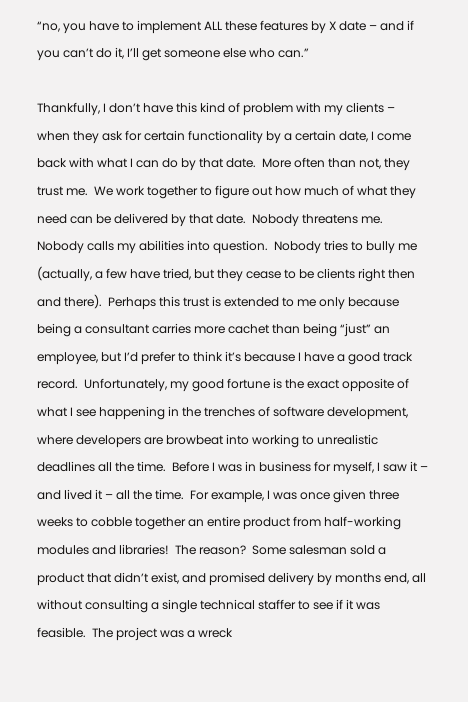“no, you have to implement ALL these features by X date – and if you can’t do it, I’ll get someone else who can.”

Thankfully, I don’t have this kind of problem with my clients – when they ask for certain functionality by a certain date, I come back with what I can do by that date.  More often than not, they trust me.  We work together to figure out how much of what they need can be delivered by that date.  Nobody threatens me.  Nobody calls my abilities into question.  Nobody tries to bully me (actually, a few have tried, but they cease to be clients right then and there).  Perhaps this trust is extended to me only because being a consultant carries more cachet than being “just” an employee, but I’d prefer to think it’s because I have a good track record.  Unfortunately, my good fortune is the exact opposite of what I see happening in the trenches of software development, where developers are browbeat into working to unrealistic deadlines all the time.  Before I was in business for myself, I saw it – and lived it – all the time.  For example, I was once given three weeks to cobble together an entire product from half-working modules and libraries!  The reason?  Some salesman sold a product that didn’t exist, and promised delivery by months end, all without consulting a single technical staffer to see if it was feasible.  The project was a wreck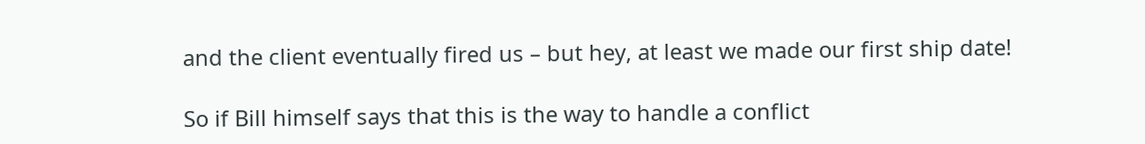and the client eventually fired us – but hey, at least we made our first ship date!

So if Bill himself says that this is the way to handle a conflict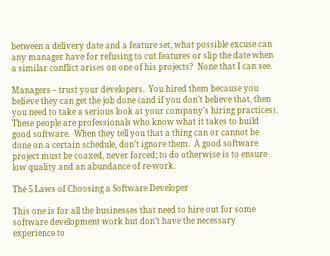between a delivery date and a feature set, what possible excuse can any manager have for refusing to cut features or slip the date when a similar conflict arises on one of his projects?  None that I can see.

Managers – trust your developers.  You hired them because you believe they can get the job done (and if you don’t believe that, then you need to take a serious look at your company’s hiring practices).  These people are professionals who know what it takes to build good software.  When they tell you that a thing can or cannot be done on a certain schedule, don’t ignore them.  A good software project must be coaxed, never forced; to do otherwise is to ensure low quality and an abundance of re-work.

The 5 Laws of Choosing a Software Developer

This one is for all the businesses that need to hire out for some software development work but don’t have the necessary experience to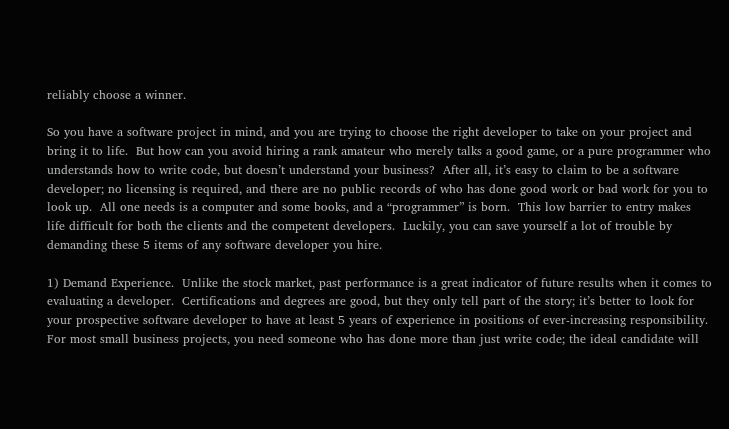reliably choose a winner.

So you have a software project in mind, and you are trying to choose the right developer to take on your project and bring it to life.  But how can you avoid hiring a rank amateur who merely talks a good game, or a pure programmer who understands how to write code, but doesn’t understand your business?  After all, it’s easy to claim to be a software developer; no licensing is required, and there are no public records of who has done good work or bad work for you to look up.  All one needs is a computer and some books, and a “programmer” is born.  This low barrier to entry makes life difficult for both the clients and the competent developers.  Luckily, you can save yourself a lot of trouble by demanding these 5 items of any software developer you hire.

1) Demand Experience.  Unlike the stock market, past performance is a great indicator of future results when it comes to evaluating a developer.  Certifications and degrees are good, but they only tell part of the story; it’s better to look for your prospective software developer to have at least 5 years of experience in positions of ever-increasing responsibility.  For most small business projects, you need someone who has done more than just write code; the ideal candidate will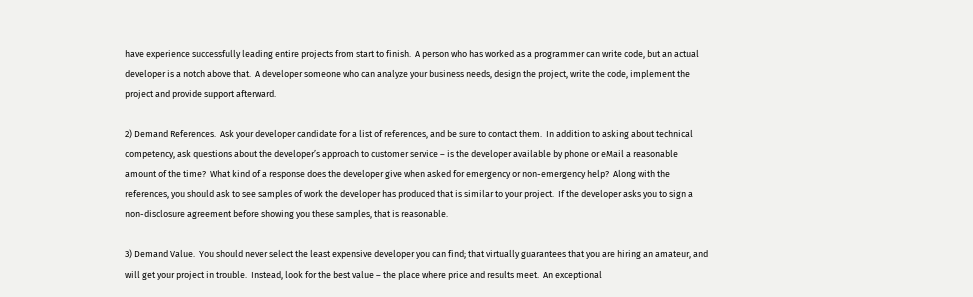have experience successfully leading entire projects from start to finish.  A person who has worked as a programmer can write code, but an actual developer is a notch above that.  A developer someone who can analyze your business needs, design the project, write the code, implement the project and provide support afterward.

2) Demand References.  Ask your developer candidate for a list of references, and be sure to contact them.  In addition to asking about technical competency, ask questions about the developer’s approach to customer service – is the developer available by phone or eMail a reasonable amount of the time?  What kind of a response does the developer give when asked for emergency or non-emergency help?  Along with the references, you should ask to see samples of work the developer has produced that is similar to your project.  If the developer asks you to sign a non-disclosure agreement before showing you these samples, that is reasonable.

3) Demand Value.  You should never select the least expensive developer you can find; that virtually guarantees that you are hiring an amateur, and will get your project in trouble.  Instead, look for the best value – the place where price and results meet.  An exceptional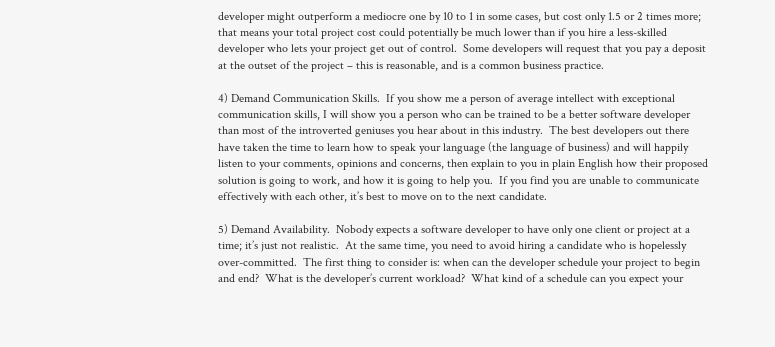developer might outperform a mediocre one by 10 to 1 in some cases, but cost only 1.5 or 2 times more; that means your total project cost could potentially be much lower than if you hire a less-skilled developer who lets your project get out of control.  Some developers will request that you pay a deposit at the outset of the project – this is reasonable, and is a common business practice.

4) Demand Communication Skills.  If you show me a person of average intellect with exceptional communication skills, I will show you a person who can be trained to be a better software developer than most of the introverted geniuses you hear about in this industry.  The best developers out there have taken the time to learn how to speak your language (the language of business) and will happily listen to your comments, opinions and concerns, then explain to you in plain English how their proposed solution is going to work, and how it is going to help you.  If you find you are unable to communicate effectively with each other, it’s best to move on to the next candidate.

5) Demand Availability.  Nobody expects a software developer to have only one client or project at a time; it’s just not realistic.  At the same time, you need to avoid hiring a candidate who is hopelessly over-committed.  The first thing to consider is: when can the developer schedule your project to begin and end?  What is the developer’s current workload?  What kind of a schedule can you expect your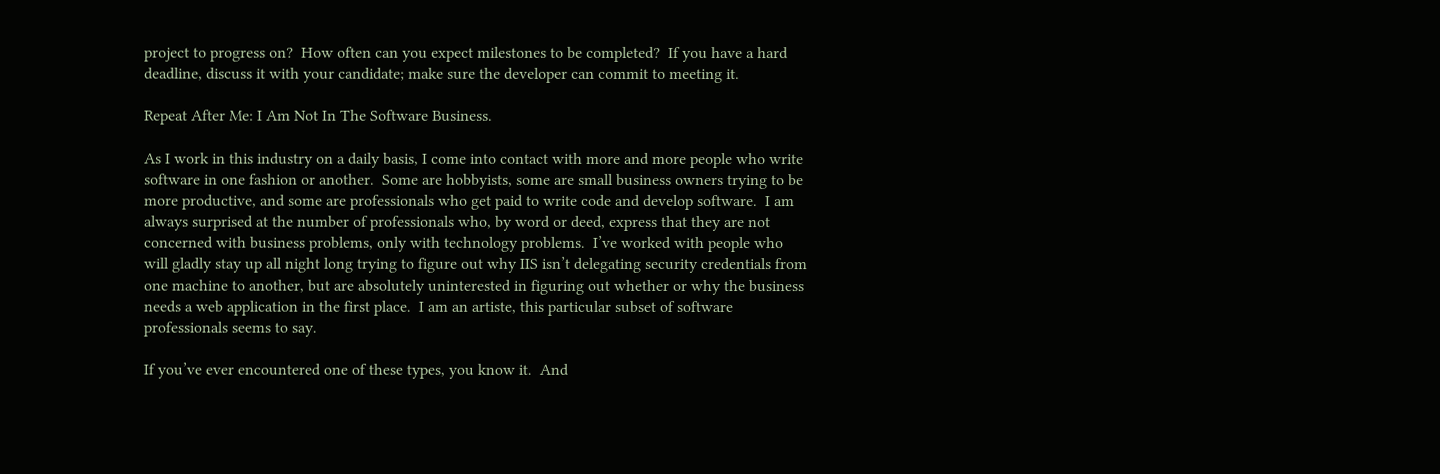project to progress on?  How often can you expect milestones to be completed?  If you have a hard deadline, discuss it with your candidate; make sure the developer can commit to meeting it.

Repeat After Me: I Am Not In The Software Business.

As I work in this industry on a daily basis, I come into contact with more and more people who write software in one fashion or another.  Some are hobbyists, some are small business owners trying to be more productive, and some are professionals who get paid to write code and develop software.  I am always surprised at the number of professionals who, by word or deed, express that they are not concerned with business problems, only with technology problems.  I’ve worked with people who will gladly stay up all night long trying to figure out why IIS isn’t delegating security credentials from one machine to another, but are absolutely uninterested in figuring out whether or why the business needs a web application in the first place.  I am an artiste, this particular subset of software professionals seems to say.

If you’ve ever encountered one of these types, you know it.  And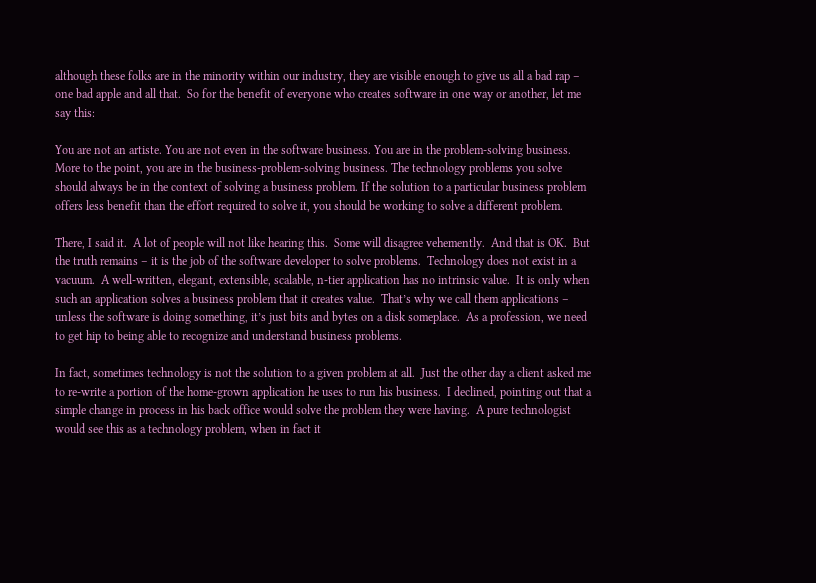although these folks are in the minority within our industry, they are visible enough to give us all a bad rap – one bad apple and all that.  So for the benefit of everyone who creates software in one way or another, let me say this:

You are not an artiste. You are not even in the software business. You are in the problem-solving business. More to the point, you are in the business-problem-solving business. The technology problems you solve should always be in the context of solving a business problem. If the solution to a particular business problem offers less benefit than the effort required to solve it, you should be working to solve a different problem.

There, I said it.  A lot of people will not like hearing this.  Some will disagree vehemently.  And that is OK.  But the truth remains – it is the job of the software developer to solve problems.  Technology does not exist in a vacuum.  A well-written, elegant, extensible, scalable, n-tier application has no intrinsic value.  It is only when such an application solves a business problem that it creates value.  That’s why we call them applications – unless the software is doing something, it’s just bits and bytes on a disk someplace.  As a profession, we need to get hip to being able to recognize and understand business problems.

In fact, sometimes technology is not the solution to a given problem at all.  Just the other day a client asked me to re-write a portion of the home-grown application he uses to run his business.  I declined, pointing out that a simple change in process in his back office would solve the problem they were having.  A pure technologist would see this as a technology problem, when in fact it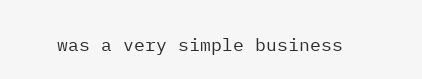was a very simple business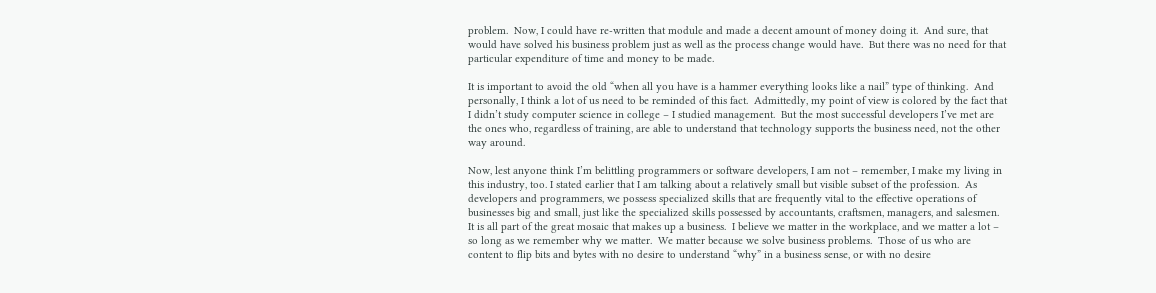problem.  Now, I could have re-written that module and made a decent amount of money doing it.  And sure, that would have solved his business problem just as well as the process change would have.  But there was no need for that particular expenditure of time and money to be made.

It is important to avoid the old “when all you have is a hammer everything looks like a nail” type of thinking.  And personally, I think a lot of us need to be reminded of this fact.  Admittedly, my point of view is colored by the fact that I didn’t study computer science in college – I studied management.  But the most successful developers I’ve met are the ones who, regardless of training, are able to understand that technology supports the business need, not the other way around.

Now, lest anyone think I’m belittling programmers or software developers, I am not – remember, I make my living in this industry, too. I stated earlier that I am talking about a relatively small but visible subset of the profession.  As developers and programmers, we possess specialized skills that are frequently vital to the effective operations of businesses big and small, just like the specialized skills possessed by accountants, craftsmen, managers, and salesmen.  It is all part of the great mosaic that makes up a business.  I believe we matter in the workplace, and we matter a lot – so long as we remember why we matter.  We matter because we solve business problems.  Those of us who are content to flip bits and bytes with no desire to understand “why” in a business sense, or with no desire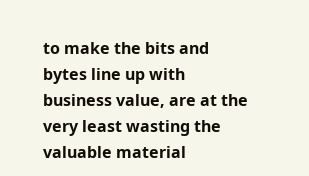to make the bits and bytes line up with business value, are at the very least wasting the valuable material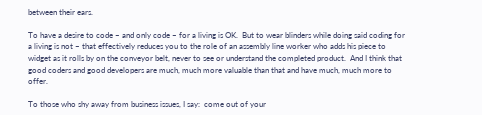between their ears.

To have a desire to code – and only code – for a living is OK.  But to wear blinders while doing said coding for a living is not – that effectively reduces you to the role of an assembly line worker who adds his piece to widget as it rolls by on the conveyor belt, never to see or understand the completed product.  And I think that good coders and good developers are much, much more valuable than that and have much, much more to offer.

To those who shy away from business issues, I say:  come out of your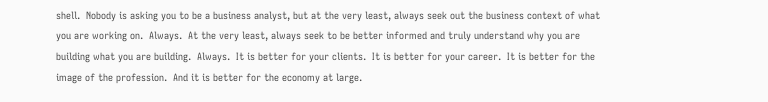shell.  Nobody is asking you to be a business analyst, but at the very least, always seek out the business context of what you are working on.  Always.  At the very least, always seek to be better informed and truly understand why you are building what you are building.  Always.  It is better for your clients.  It is better for your career.  It is better for the image of the profession.  And it is better for the economy at large.